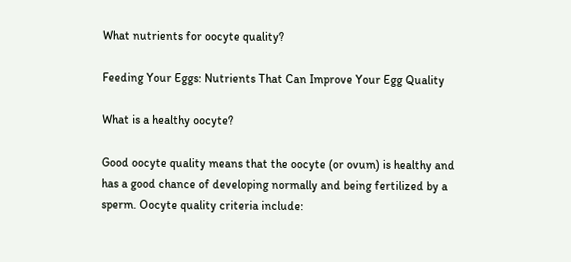What nutrients for oocyte quality?

Feeding Your Eggs: Nutrients That Can Improve Your Egg Quality

What is a healthy oocyte?

Good oocyte quality means that the oocyte (or ovum) is healthy and has a good chance of developing normally and being fertilized by a sperm. Oocyte quality criteria include: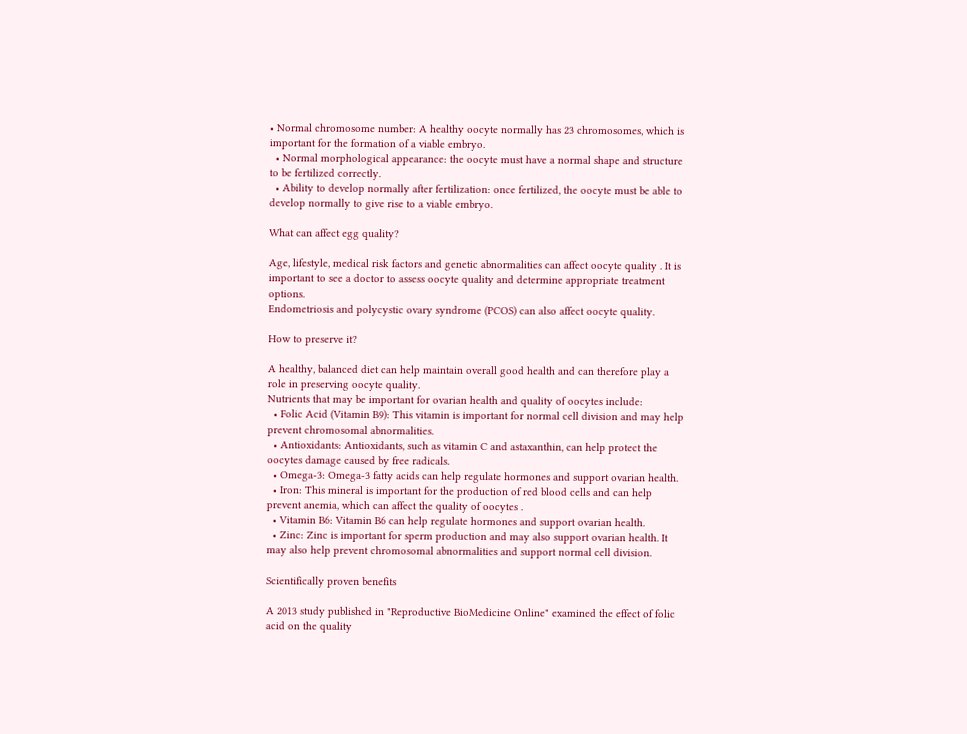• Normal chromosome number: A healthy oocyte normally has 23 chromosomes, which is important for the formation of a viable embryo.
  • Normal morphological appearance: the oocyte must have a normal shape and structure to be fertilized correctly.
  • Ability to develop normally after fertilization: once fertilized, the oocyte must be able to develop normally to give rise to a viable embryo.

What can affect egg quality?

Age, lifestyle, medical risk factors and genetic abnormalities can affect oocyte quality . It is important to see a doctor to assess oocyte quality and determine appropriate treatment options.
Endometriosis and polycystic ovary syndrome (PCOS) can also affect oocyte quality.

How to preserve it?

A healthy, balanced diet can help maintain overall good health and can therefore play a role in preserving oocyte quality.
Nutrients that may be important for ovarian health and quality of oocytes include:
  • Folic Acid (Vitamin B9): This vitamin is important for normal cell division and may help prevent chromosomal abnormalities.
  • Antioxidants: Antioxidants, such as vitamin C and astaxanthin, can help protect the oocytes damage caused by free radicals.
  • Omega-3: Omega-3 fatty acids can help regulate hormones and support ovarian health.
  • Iron: This mineral is important for the production of red blood cells and can help prevent anemia, which can affect the quality of oocytes .
  • Vitamin B6: Vitamin B6 can help regulate hormones and support ovarian health.
  • Zinc: Zinc is important for sperm production and may also support ovarian health. It may also help prevent chromosomal abnormalities and support normal cell division.

Scientifically proven benefits

A 2013 study published in "Reproductive BioMedicine Online" examined the effect of folic acid on the quality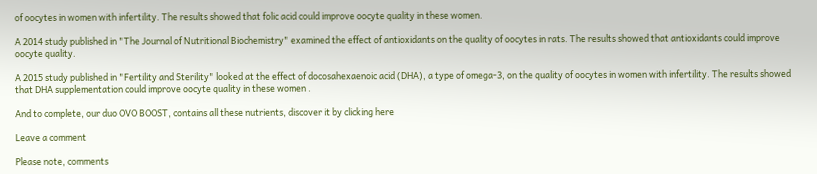of oocytes in women with infertility. The results showed that folic acid could improve oocyte quality in these women.

A 2014 study published in "The Journal of Nutritional Biochemistry" examined the effect of antioxidants on the quality of oocytes in rats. The results showed that antioxidants could improve oocyte quality.

A 2015 study published in "Fertility and Sterility" looked at the effect of docosahexaenoic acid (DHA), a type of omega-3, on the quality of oocytes in women with infertility. The results showed that DHA supplementation could improve oocyte quality in these women .

And to complete, our duo OVO BOOST, contains all these nutrients, discover it by clicking here

Leave a comment

Please note, comments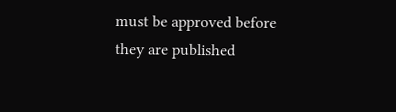must be approved before they are published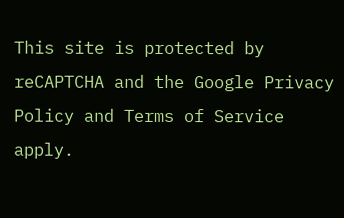This site is protected by reCAPTCHA and the Google Privacy Policy and Terms of Service apply.